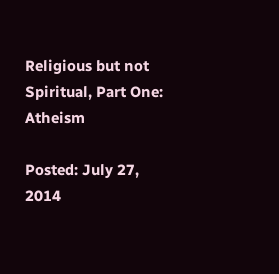Religious but not Spiritual, Part One: Atheism

Posted: July 27, 2014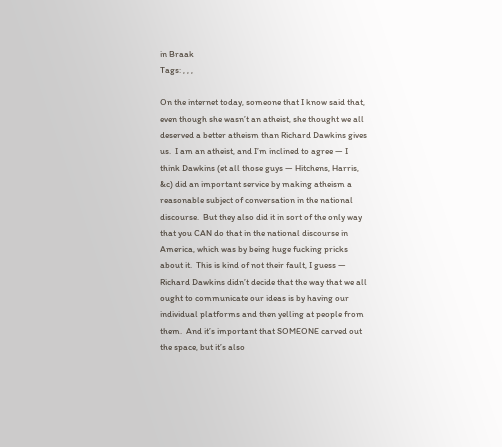in Braak
Tags: , , ,

On the internet today, someone that I know said that, even though she wasn’t an atheist, she thought we all deserved a better atheism than Richard Dawkins gives us.  I am an atheist, and I’m inclined to agree — I think Dawkins (et all those guys — Hitchens, Harris, &c) did an important service by making atheism a reasonable subject of conversation in the national discourse.  But they also did it in sort of the only way that you CAN do that in the national discourse in America, which was by being huge fucking pricks about it.  This is kind of not their fault, I guess — Richard Dawkins didn’t decide that the way that we all ought to communicate our ideas is by having our individual platforms and then yelling at people from them.  And it’s important that SOMEONE carved out the space, but it’s also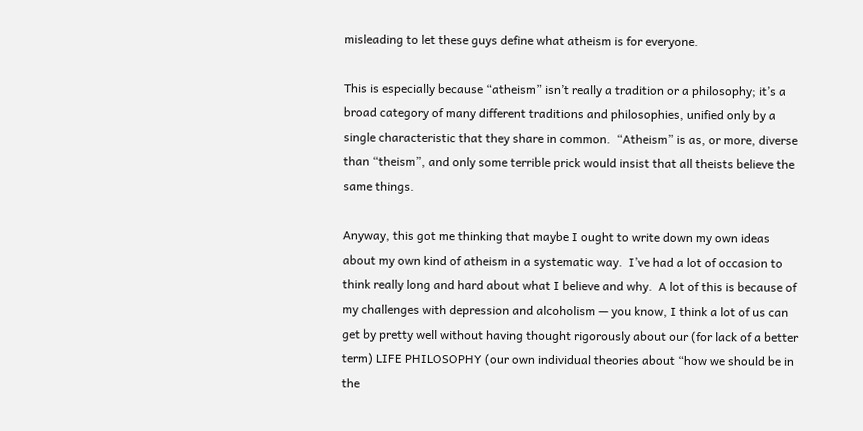misleading to let these guys define what atheism is for everyone.

This is especially because “atheism” isn’t really a tradition or a philosophy; it’s a broad category of many different traditions and philosophies, unified only by a single characteristic that they share in common.  “Atheism” is as, or more, diverse than “theism”, and only some terrible prick would insist that all theists believe the same things.

Anyway, this got me thinking that maybe I ought to write down my own ideas about my own kind of atheism in a systematic way.  I’ve had a lot of occasion to think really long and hard about what I believe and why.  A lot of this is because of my challenges with depression and alcoholism — you know, I think a lot of us can get by pretty well without having thought rigorously about our (for lack of a better term) LIFE PHILOSOPHY (our own individual theories about “how we should be in the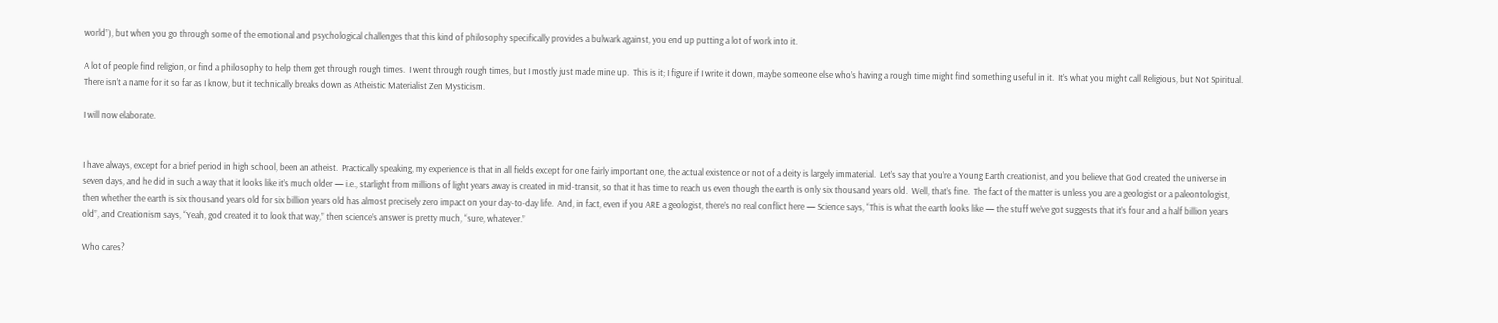world”), but when you go through some of the emotional and psychological challenges that this kind of philosophy specifically provides a bulwark against, you end up putting a lot of work into it.

A lot of people find religion, or find a philosophy to help them get through rough times.  I went through rough times, but I mostly just made mine up.  This is it; I figure if I write it down, maybe someone else who’s having a rough time might find something useful in it.  It’s what you might call Religious, but Not Spiritual.  There isn’t a name for it so far as I know, but it technically breaks down as Atheistic Materialist Zen Mysticism.

I will now elaborate.


I have always, except for a brief period in high school, been an atheist.  Practically speaking, my experience is that in all fields except for one fairly important one, the actual existence or not of a deity is largely immaterial.  Let’s say that you’re a Young Earth creationist, and you believe that God created the universe in seven days, and he did in such a way that it looks like it’s much older — i.e., starlight from millions of light years away is created in mid-transit, so that it has time to reach us even though the earth is only six thousand years old.  Well, that’s fine.  The fact of the matter is unless you are a geologist or a paleontologist, then whether the earth is six thousand years old for six billion years old has almost precisely zero impact on your day-to-day life.  And, in fact, even if you ARE a geologist, there’s no real conflict here — Science says, “This is what the earth looks like — the stuff we’ve got suggests that it’s four and a half billion years old”, and Creationism says, “Yeah, god created it to look that way,” then science’s answer is pretty much, “sure, whatever.”

Who cares?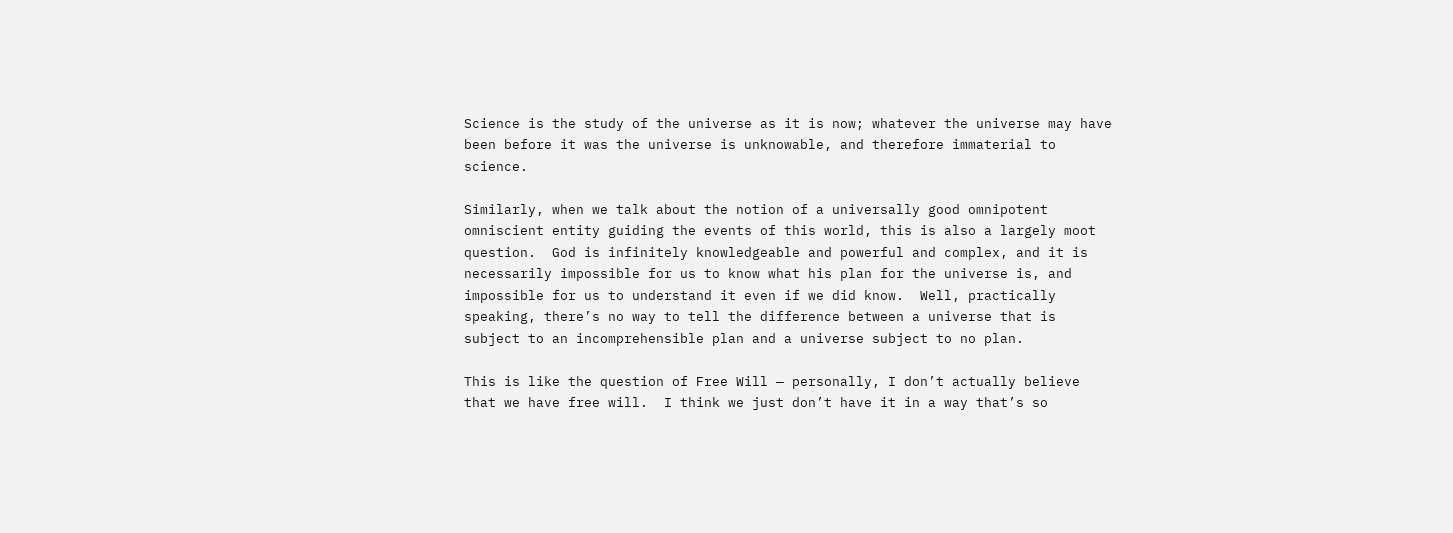Science is the study of the universe as it is now; whatever the universe may have been before it was the universe is unknowable, and therefore immaterial to science.

Similarly, when we talk about the notion of a universally good omnipotent omniscient entity guiding the events of this world, this is also a largely moot question.  God is infinitely knowledgeable and powerful and complex, and it is necessarily impossible for us to know what his plan for the universe is, and impossible for us to understand it even if we did know.  Well, practically speaking, there’s no way to tell the difference between a universe that is subject to an incomprehensible plan and a universe subject to no plan.

This is like the question of Free Will — personally, I don’t actually believe that we have free will.  I think we just don’t have it in a way that’s so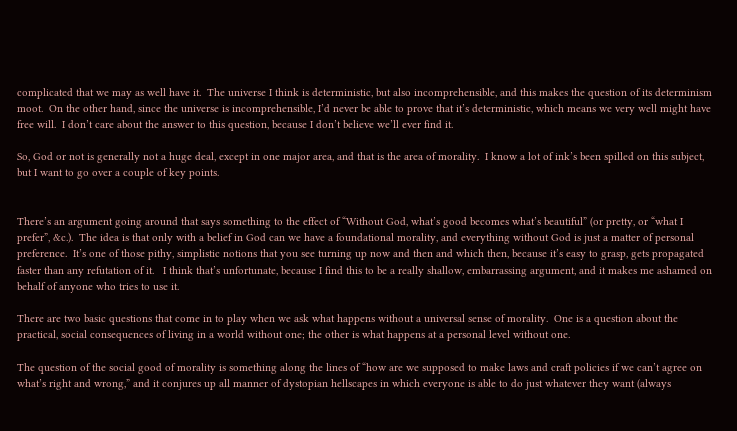complicated that we may as well have it.  The universe I think is deterministic, but also incomprehensible, and this makes the question of its determinism moot.  On the other hand, since the universe is incomprehensible, I’d never be able to prove that it’s deterministic, which means we very well might have free will.  I don’t care about the answer to this question, because I don’t believe we’ll ever find it.

So, God or not is generally not a huge deal, except in one major area, and that is the area of morality.  I know a lot of ink’s been spilled on this subject, but I want to go over a couple of key points.


There’s an argument going around that says something to the effect of “Without God, what’s good becomes what’s beautiful” (or pretty, or “what I prefer”, &c.).  The idea is that only with a belief in God can we have a foundational morality, and everything without God is just a matter of personal preference.  It’s one of those pithy, simplistic notions that you see turning up now and then and which then, because it’s easy to grasp, gets propagated faster than any refutation of it.   I think that’s unfortunate, because I find this to be a really shallow, embarrassing argument, and it makes me ashamed on behalf of anyone who tries to use it.

There are two basic questions that come in to play when we ask what happens without a universal sense of morality.  One is a question about the practical, social consequences of living in a world without one; the other is what happens at a personal level without one.

The question of the social good of morality is something along the lines of “how are we supposed to make laws and craft policies if we can’t agree on what’s right and wrong,” and it conjures up all manner of dystopian hellscapes in which everyone is able to do just whatever they want (always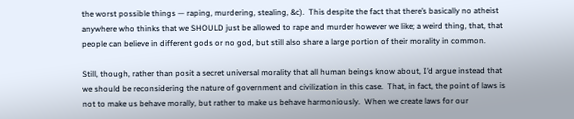the worst possible things — raping, murdering, stealing, &c).  This despite the fact that there’s basically no atheist anywhere who thinks that we SHOULD just be allowed to rape and murder however we like; a weird thing, that, that people can believe in different gods or no god, but still also share a large portion of their morality in common.

Still, though, rather than posit a secret universal morality that all human beings know about, I’d argue instead that we should be reconsidering the nature of government and civilization in this case.  That, in fact, the point of laws is not to make us behave morally, but rather to make us behave harmoniously.  When we create laws for our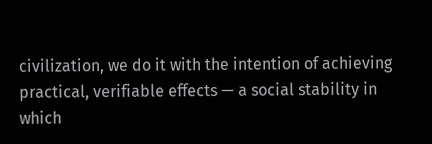civilization, we do it with the intention of achieving practical, verifiable effects — a social stability in which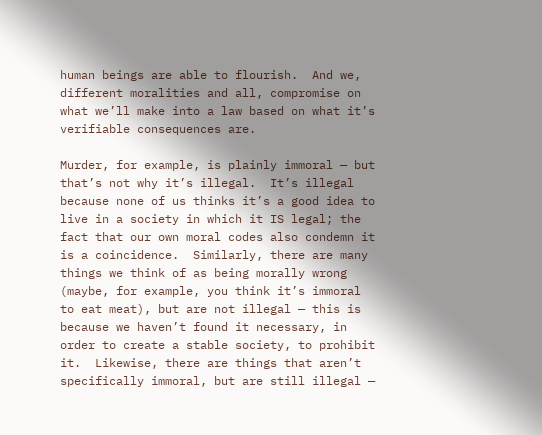human beings are able to flourish.  And we, different moralities and all, compromise on what we’ll make into a law based on what it’s verifiable consequences are.

Murder, for example, is plainly immoral — but that’s not why it’s illegal.  It’s illegal because none of us thinks it’s a good idea to live in a society in which it IS legal; the fact that our own moral codes also condemn it is a coincidence.  Similarly, there are many things we think of as being morally wrong (maybe, for example, you think it’s immoral to eat meat), but are not illegal — this is because we haven’t found it necessary, in order to create a stable society, to prohibit it.  Likewise, there are things that aren’t specifically immoral, but are still illegal —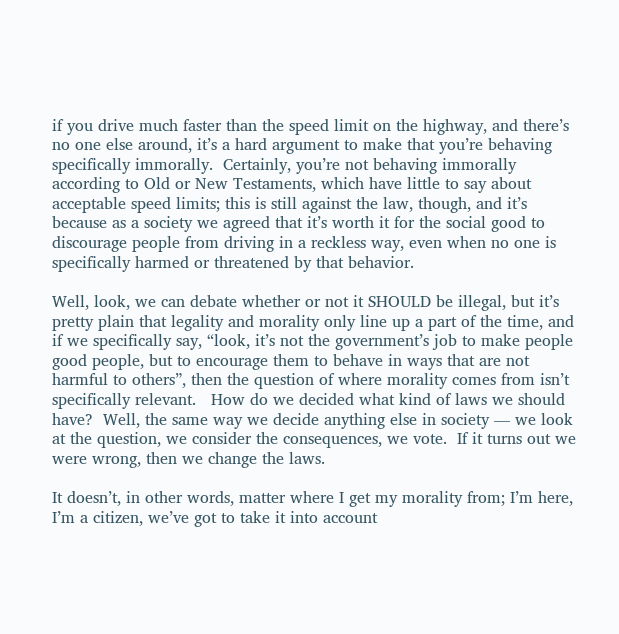if you drive much faster than the speed limit on the highway, and there’s no one else around, it’s a hard argument to make that you’re behaving specifically immorally.  Certainly, you’re not behaving immorally according to Old or New Testaments, which have little to say about acceptable speed limits; this is still against the law, though, and it’s because as a society we agreed that it’s worth it for the social good to discourage people from driving in a reckless way, even when no one is specifically harmed or threatened by that behavior.

Well, look, we can debate whether or not it SHOULD be illegal, but it’s pretty plain that legality and morality only line up a part of the time, and if we specifically say, “look, it’s not the government’s job to make people good people, but to encourage them to behave in ways that are not harmful to others”, then the question of where morality comes from isn’t specifically relevant.   How do we decided what kind of laws we should have?  Well, the same way we decide anything else in society — we look at the question, we consider the consequences, we vote.  If it turns out we were wrong, then we change the laws.

It doesn’t, in other words, matter where I get my morality from; I’m here, I’m a citizen, we’ve got to take it into account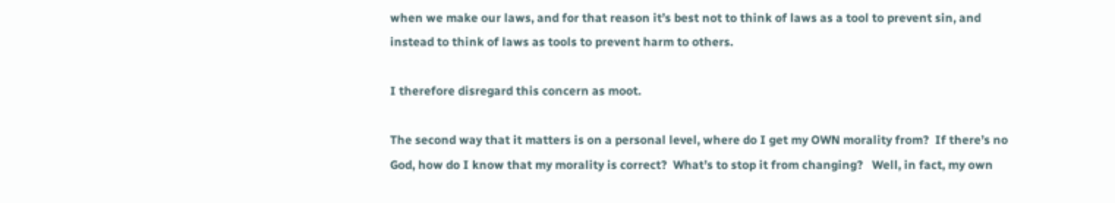when we make our laws, and for that reason it’s best not to think of laws as a tool to prevent sin, and instead to think of laws as tools to prevent harm to others.

I therefore disregard this concern as moot.

The second way that it matters is on a personal level, where do I get my OWN morality from?  If there’s no God, how do I know that my morality is correct?  What’s to stop it from changing?   Well, in fact, my own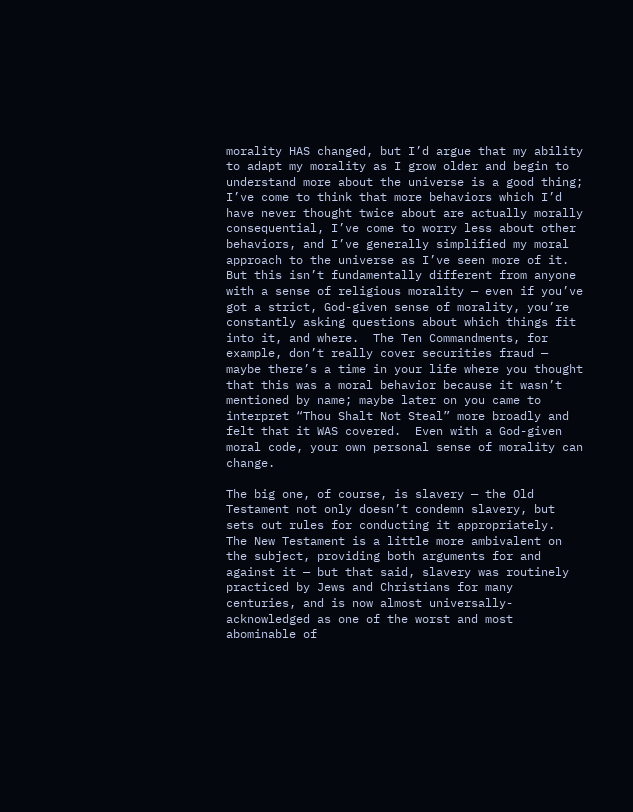morality HAS changed, but I’d argue that my ability to adapt my morality as I grow older and begin to understand more about the universe is a good thing; I’ve come to think that more behaviors which I’d have never thought twice about are actually morally consequential, I’ve come to worry less about other behaviors, and I’ve generally simplified my moral approach to the universe as I’ve seen more of it.  But this isn’t fundamentally different from anyone with a sense of religious morality — even if you’ve got a strict, God-given sense of morality, you’re constantly asking questions about which things fit into it, and where.  The Ten Commandments, for example, don’t really cover securities fraud — maybe there’s a time in your life where you thought that this was a moral behavior because it wasn’t mentioned by name; maybe later on you came to interpret “Thou Shalt Not Steal” more broadly and felt that it WAS covered.  Even with a God-given moral code, your own personal sense of morality can change.

The big one, of course, is slavery — the Old Testament not only doesn’t condemn slavery, but sets out rules for conducting it appropriately.  The New Testament is a little more ambivalent on the subject, providing both arguments for and against it — but that said, slavery was routinely practiced by Jews and Christians for many centuries, and is now almost universally-acknowledged as one of the worst and most abominable of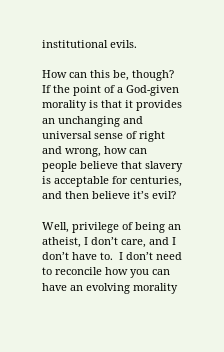institutional evils.

How can this be, though?  If the point of a God-given morality is that it provides an unchanging and universal sense of right and wrong, how can people believe that slavery is acceptable for centuries, and then believe it’s evil?

Well, privilege of being an atheist, I don’t care, and I don’t have to.  I don’t need to reconcile how you can have an evolving morality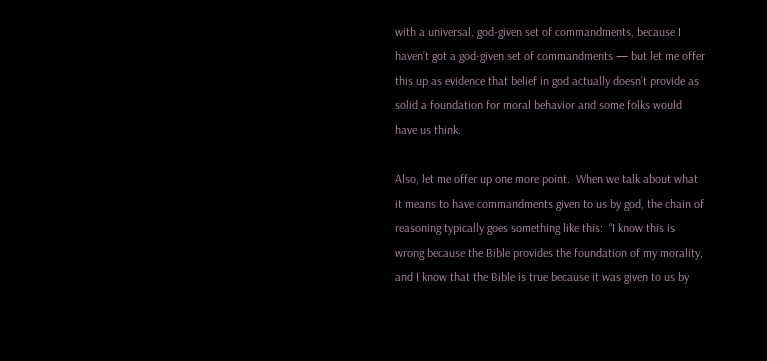with a universal, god-given set of commandments, because I haven’t got a god-given set of commandments — but let me offer this up as evidence that belief in god actually doesn’t provide as solid a foundation for moral behavior and some folks would have us think.

Also, let me offer up one more point.  When we talk about what it means to have commandments given to us by god, the chain of reasoning typically goes something like this:  “I know this is wrong because the Bible provides the foundation of my morality, and I know that the Bible is true because it was given to us by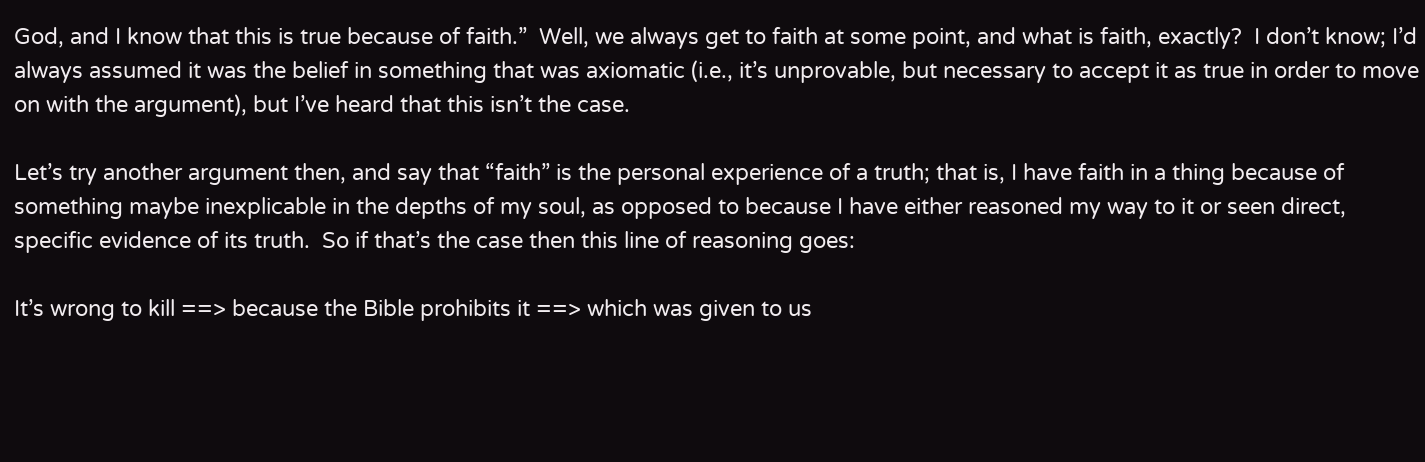God, and I know that this is true because of faith.”  Well, we always get to faith at some point, and what is faith, exactly?  I don’t know; I’d always assumed it was the belief in something that was axiomatic (i.e., it’s unprovable, but necessary to accept it as true in order to move on with the argument), but I’ve heard that this isn’t the case.

Let’s try another argument then, and say that “faith” is the personal experience of a truth; that is, I have faith in a thing because of something maybe inexplicable in the depths of my soul, as opposed to because I have either reasoned my way to it or seen direct, specific evidence of its truth.  So if that’s the case then this line of reasoning goes:

It’s wrong to kill ==> because the Bible prohibits it ==> which was given to us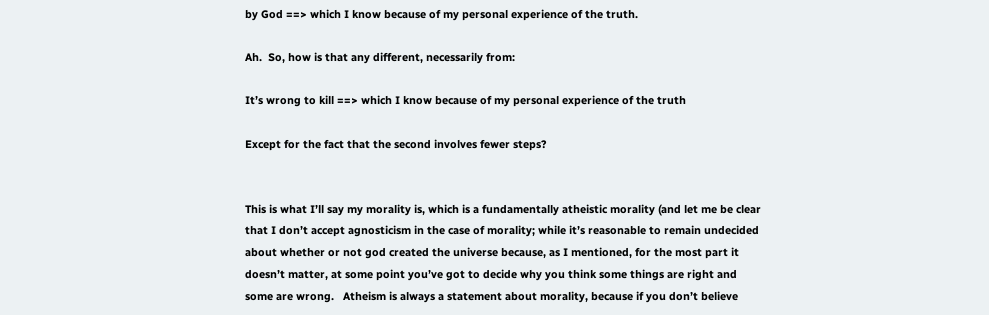by God ==> which I know because of my personal experience of the truth.

Ah.  So, how is that any different, necessarily from:

It’s wrong to kill ==> which I know because of my personal experience of the truth

Except for the fact that the second involves fewer steps?


This is what I’ll say my morality is, which is a fundamentally atheistic morality (and let me be clear that I don’t accept agnosticism in the case of morality; while it’s reasonable to remain undecided about whether or not god created the universe because, as I mentioned, for the most part it doesn’t matter, at some point you’ve got to decide why you think some things are right and some are wrong.   Atheism is always a statement about morality, because if you don’t believe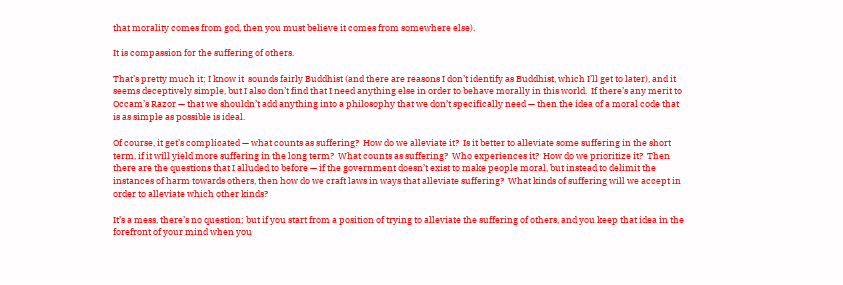that morality comes from god, then you must believe it comes from somewhere else).

It is compassion for the suffering of others.

That’s pretty much it; I know it  sounds fairly Buddhist (and there are reasons I don’t identify as Buddhist, which I’ll get to later), and it seems deceptively simple, but I also don’t find that I need anything else in order to behave morally in this world.  If there’s any merit to Occam’s Razor — that we shouldn’t add anything into a philosophy that we don’t specifically need — then the idea of a moral code that is as simple as possible is ideal.

Of course, it get’s complicated — what counts as suffering?  How do we alleviate it?  Is it better to alleviate some suffering in the short term, if it will yield more suffering in the long term?  What counts as suffering?  Who experiences it?  How do we prioritize it?  Then there are the questions that I alluded to before — if the government doesn’t exist to make people moral, but instead to delimit the instances of harm towards others, then how do we craft laws in ways that alleviate suffering?  What kinds of suffering will we accept in order to alleviate which other kinds?

It’s a mess, there’s no question; but if you start from a position of trying to alleviate the suffering of others, and you keep that idea in the forefront of your mind when you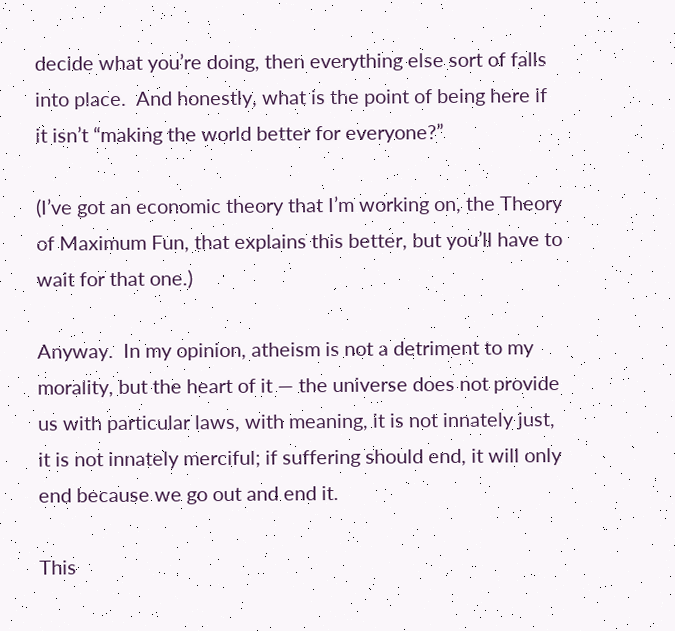decide what you’re doing, then everything else sort of falls into place.  And honestly, what is the point of being here if it isn’t “making the world better for everyone?”

(I’ve got an economic theory that I’m working on, the Theory of Maximum Fun, that explains this better, but you’ll have to wait for that one.)

Anyway.  In my opinion, atheism is not a detriment to my morality, but the heart of it — the universe does not provide us with particular laws, with meaning, it is not innately just, it is not innately merciful; if suffering should end, it will only end because we go out and end it.

This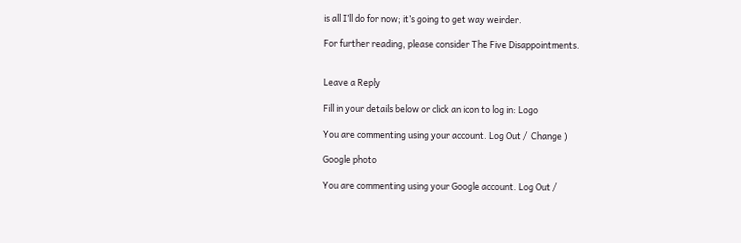is all I’ll do for now; it’s going to get way weirder.

For further reading, please consider The Five Disappointments.


Leave a Reply

Fill in your details below or click an icon to log in: Logo

You are commenting using your account. Log Out /  Change )

Google photo

You are commenting using your Google account. Log Out /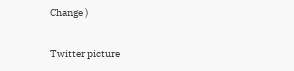Change )

Twitter picture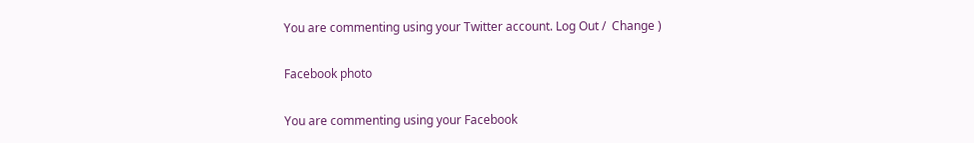You are commenting using your Twitter account. Log Out /  Change )

Facebook photo

You are commenting using your Facebook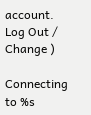account. Log Out /  Change )

Connecting to %s